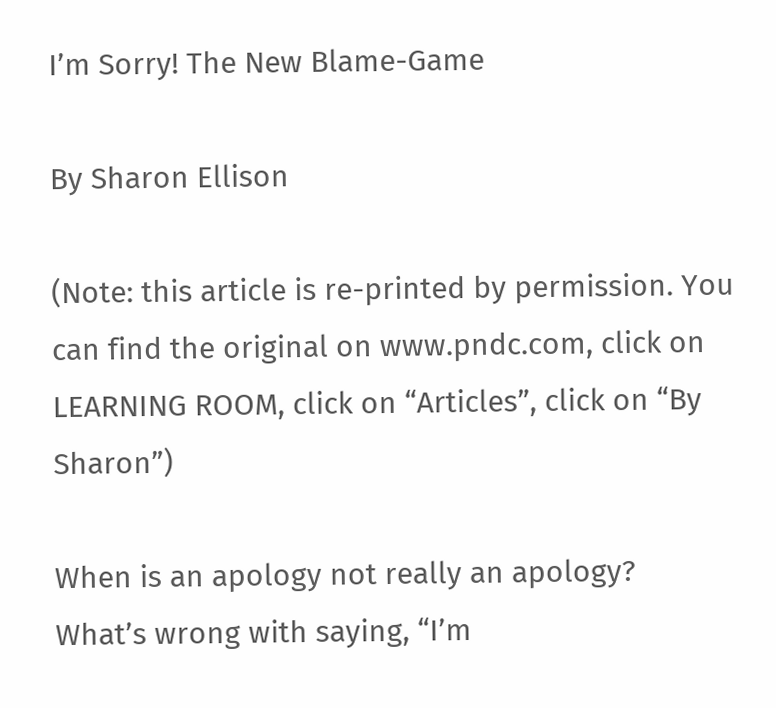I’m Sorry! The New Blame-Game

By Sharon Ellison

(Note: this article is re-printed by permission. You can find the original on www.pndc.com, click on LEARNING ROOM, click on “Articles”, click on “By Sharon”)

When is an apology not really an apology?
What’s wrong with saying, “I’m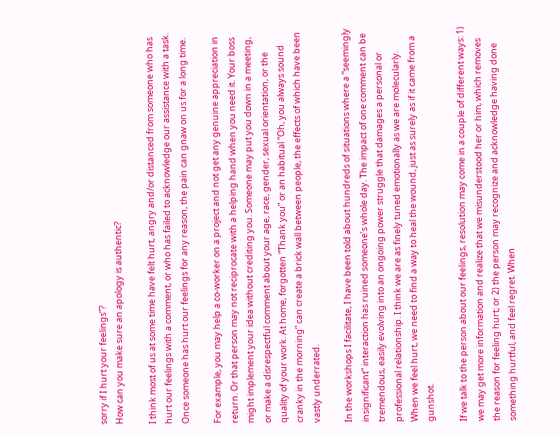sorry if I hurt your feelings”?
How can you make sure an apology is authentic?

I think most of us at some time have felt hurt, angry and/or distanced from someone who has hurt our feelings with a comment, or who has failed to acknowledge our assistance with a task. Once someone has hurt our feelings for any reason, the pain can gnaw on us for a long time.

For example, you may help a co-worker on a project and not get any genuine appreciation in return. Or that person may not reciprocate with a helping hand when you need it. Your boss might implement your idea without crediting you. Someone may put you down in a meeting, or make a disrespectful comment about your age, race, gender, sexual orientation, or the quality of your work. At home, forgotten “Thank you” or an habitual “Oh, you always sound cranky in the morning” can create a brick wall between people, the effects of which have been vastly underrated.

In the workshops I facilitate, I have been told about hundreds of situations where a “seemingly insignificant” interaction has ruined someone’s whole day. The impact of one comment can be tremendous, easily evolving into an ongoing power struggle that damages a personal or professional relationship. I think we are as finely tuned emotionally as we are molecularly. When we feel hurt, we need to find a way to heal the wound, just as surely as if it came from a gunshot.

If we talk to the person about our feelings, resolution may come in a couple of different ways: 1) we may get more information and realize that we misunderstood her or him, which removes the reason for feeling hurt; or 2) the person may recognize and acknowledge having done something hurtful, and feel regret. When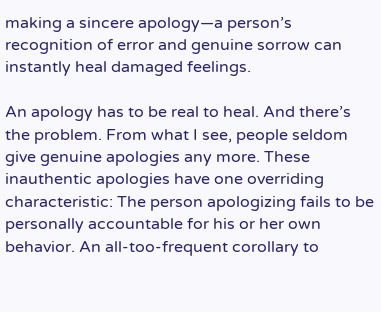making a sincere apology—a person’s recognition of error and genuine sorrow can instantly heal damaged feelings.

An apology has to be real to heal. And there’s the problem. From what I see, people seldom give genuine apologies any more. These inauthentic apologies have one overriding characteristic: The person apologizing fails to be personally accountable for his or her own behavior. An all-too-frequent corollary to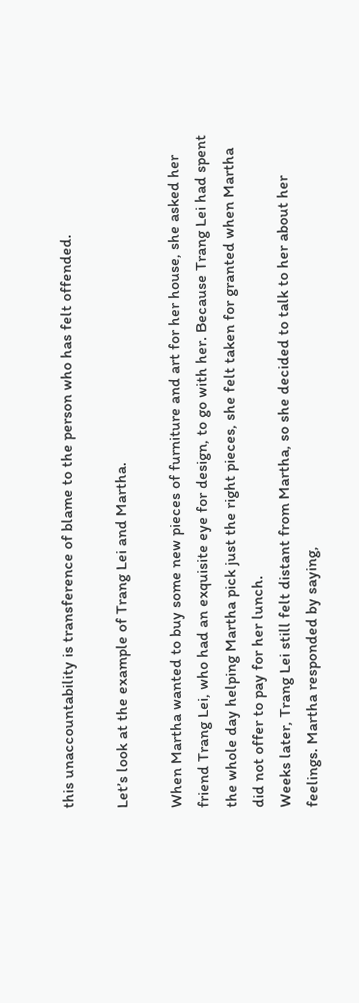this unaccountability is transference of blame to the person who has felt offended.

Let’s look at the example of Trang Lei and Martha.

When Martha wanted to buy some new pieces of furniture and art for her house, she asked her friend Trang Lei, who had an exquisite eye for design, to go with her. Because Trang Lei had spent the whole day helping Martha pick just the right pieces, she felt taken for granted when Martha did not offer to pay for her lunch.
Weeks later, Trang Lei still felt distant from Martha, so she decided to talk to her about her feelings. Martha responded by saying,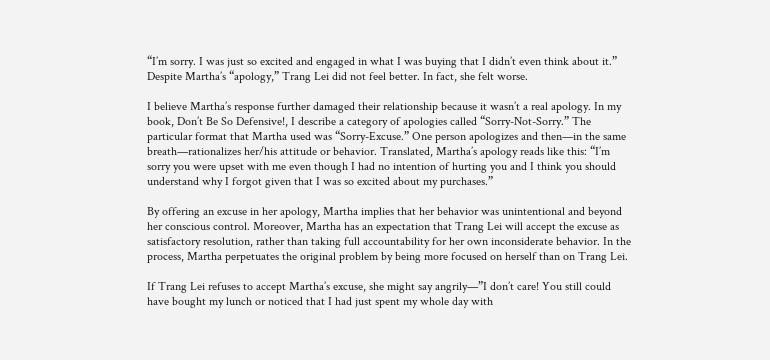“I’m sorry. I was just so excited and engaged in what I was buying that I didn’t even think about it.” Despite Martha’s “apology,” Trang Lei did not feel better. In fact, she felt worse.

I believe Martha’s response further damaged their relationship because it wasn’t a real apology. In my book, Don’t Be So Defensive!, I describe a category of apologies called “Sorry-Not-Sorry.” The particular format that Martha used was “Sorry-Excuse.” One person apologizes and then—in the same breath—rationalizes her/his attitude or behavior. Translated, Martha’s apology reads like this: “I’m sorry you were upset with me even though I had no intention of hurting you and I think you should understand why I forgot given that I was so excited about my purchases.”

By offering an excuse in her apology, Martha implies that her behavior was unintentional and beyond her conscious control. Moreover, Martha has an expectation that Trang Lei will accept the excuse as satisfactory resolution, rather than taking full accountability for her own inconsiderate behavior. In the process, Martha perpetuates the original problem by being more focused on herself than on Trang Lei.

If Trang Lei refuses to accept Martha’s excuse, she might say angrily—”I don’t care! You still could have bought my lunch or noticed that I had just spent my whole day with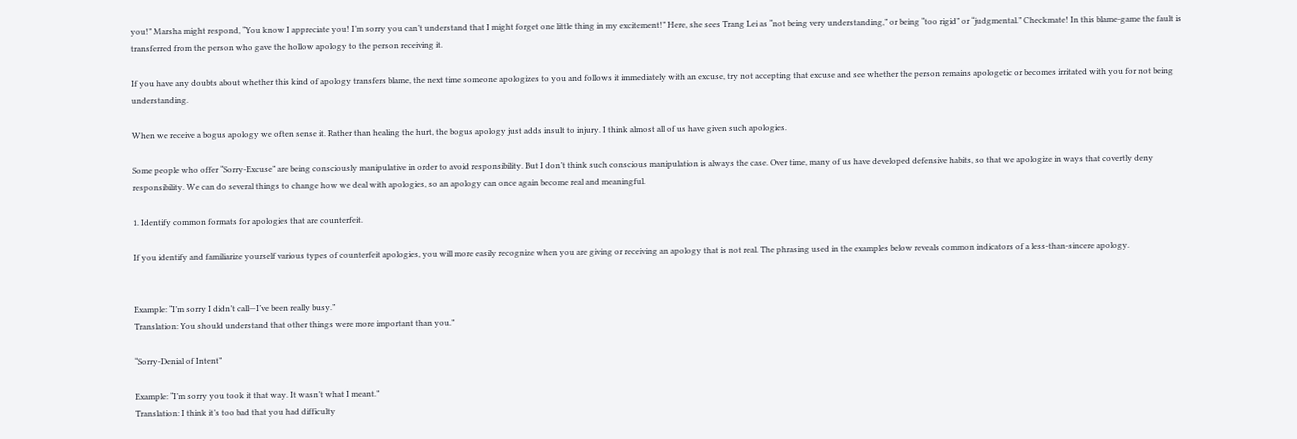you!” Marsha might respond, “You know I appreciate you! I’m sorry you can’t understand that I might forget one little thing in my excitement!” Here, she sees Trang Lei as “not being very understanding,” or being “too rigid” or “judgmental.” Checkmate! In this blame-game the fault is transferred from the person who gave the hollow apology to the person receiving it.

If you have any doubts about whether this kind of apology transfers blame, the next time someone apologizes to you and follows it immediately with an excuse, try not accepting that excuse and see whether the person remains apologetic or becomes irritated with you for not being understanding.

When we receive a bogus apology we often sense it. Rather than healing the hurt, the bogus apology just adds insult to injury. I think almost all of us have given such apologies.

Some people who offer “Sorry-Excuse” are being consciously manipulative in order to avoid responsibility. But I don’t think such conscious manipulation is always the case. Over time, many of us have developed defensive habits, so that we apologize in ways that covertly deny responsibility. We can do several things to change how we deal with apologies, so an apology can once again become real and meaningful.

1. Identify common formats for apologies that are counterfeit.

If you identify and familiarize yourself various types of counterfeit apologies, you will more easily recognize when you are giving or receiving an apology that is not real. The phrasing used in the examples below reveals common indicators of a less-than-sincere apology.


Example: “I’m sorry I didn’t call—I’ve been really busy.”
Translation: You should understand that other things were more important than you.”

“Sorry-Denial of Intent”

Example: “I’m sorry you took it that way. It wasn’t what I meant.”
Translation: I think it’s too bad that you had difficulty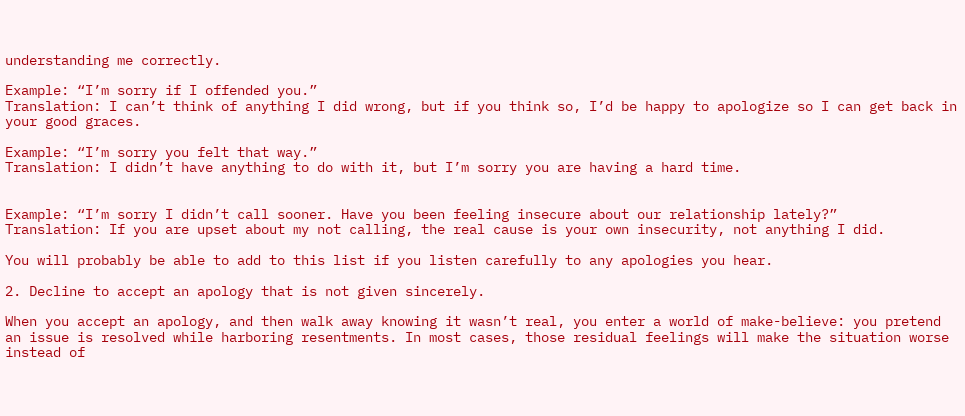understanding me correctly.

Example: “I’m sorry if I offended you.”
Translation: I can’t think of anything I did wrong, but if you think so, I’d be happy to apologize so I can get back in your good graces.

Example: “I’m sorry you felt that way.”
Translation: I didn’t have anything to do with it, but I’m sorry you are having a hard time.


Example: “I’m sorry I didn’t call sooner. Have you been feeling insecure about our relationship lately?”
Translation: If you are upset about my not calling, the real cause is your own insecurity, not anything I did.

You will probably be able to add to this list if you listen carefully to any apologies you hear.

2. Decline to accept an apology that is not given sincerely.

When you accept an apology, and then walk away knowing it wasn’t real, you enter a world of make-believe: you pretend an issue is resolved while harboring resentments. In most cases, those residual feelings will make the situation worse instead of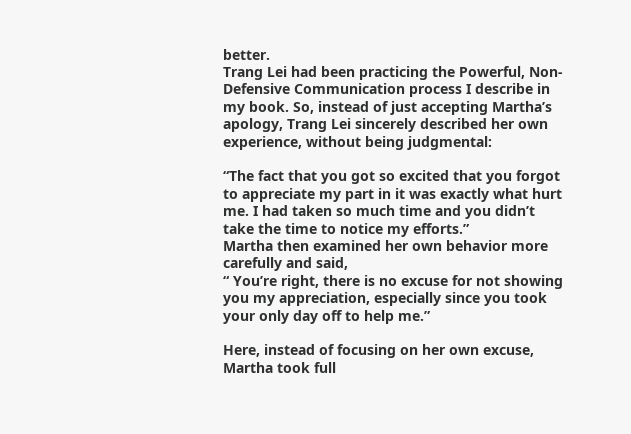better.
Trang Lei had been practicing the Powerful, Non-Defensive Communication process I describe in my book. So, instead of just accepting Martha’s apology, Trang Lei sincerely described her own experience, without being judgmental:

“The fact that you got so excited that you forgot to appreciate my part in it was exactly what hurt me. I had taken so much time and you didn’t take the time to notice my efforts.”
Martha then examined her own behavior more carefully and said,
“ You’re right, there is no excuse for not showing you my appreciation, especially since you took your only day off to help me.”

Here, instead of focusing on her own excuse, Martha took full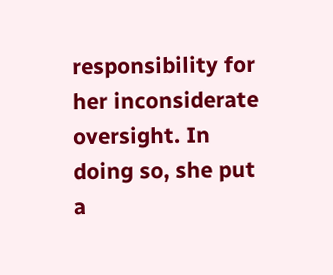responsibility for her inconsiderate oversight. In doing so, she put a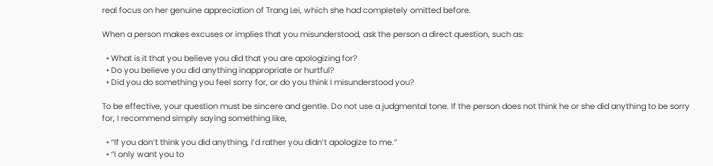real focus on her genuine appreciation of Trang Lei, which she had completely omitted before.

When a person makes excuses or implies that you misunderstood, ask the person a direct question, such as:

  • What is it that you believe you did that you are apologizing for?
  • Do you believe you did anything inappropriate or hurtful?
  • Did you do something you feel sorry for, or do you think I misunderstood you?

To be effective, your question must be sincere and gentle. Do not use a judgmental tone. If the person does not think he or she did anything to be sorry for, I recommend simply saying something like,

  • “If you don’t think you did anything, I’d rather you didn’t apologize to me.”
  • “I only want you to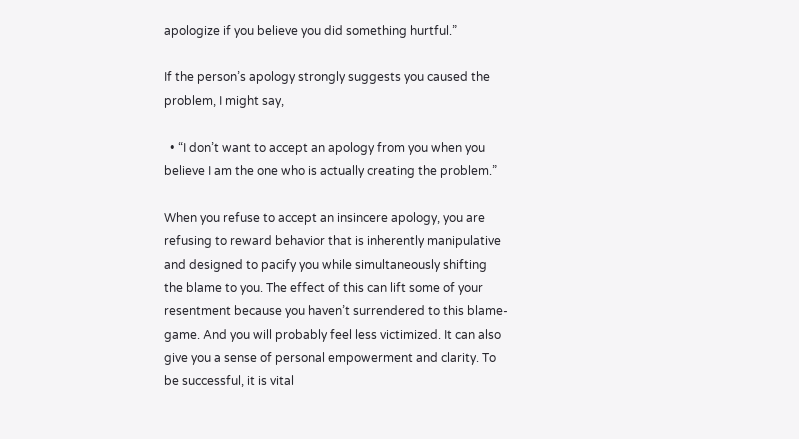apologize if you believe you did something hurtful.”

If the person’s apology strongly suggests you caused the problem, I might say,

  • “I don’t want to accept an apology from you when you believe I am the one who is actually creating the problem.”

When you refuse to accept an insincere apology, you are refusing to reward behavior that is inherently manipulative and designed to pacify you while simultaneously shifting the blame to you. The effect of this can lift some of your resentment because you haven’t surrendered to this blame-game. And you will probably feel less victimized. It can also give you a sense of personal empowerment and clarity. To be successful, it is vital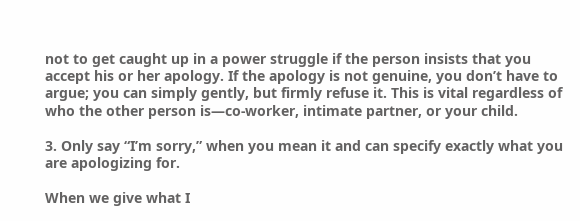not to get caught up in a power struggle if the person insists that you accept his or her apology. If the apology is not genuine, you don’t have to argue; you can simply gently, but firmly refuse it. This is vital regardless of who the other person is—co-worker, intimate partner, or your child.

3. Only say “I’m sorry,” when you mean it and can specify exactly what you are apologizing for.

When we give what I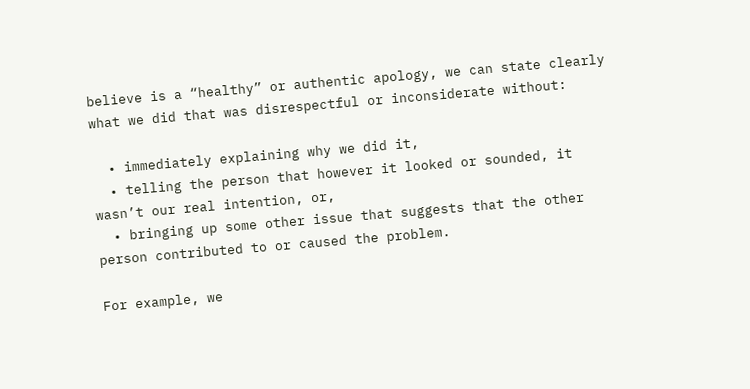believe is a “healthy” or authentic apology, we can state clearly what we did that was disrespectful or inconsiderate without:

  • immediately explaining why we did it,
  • telling the person that however it looked or sounded, it wasn’t our real intention, or,
  • bringing up some other issue that suggests that the other person contributed to or caused the problem.

For example, we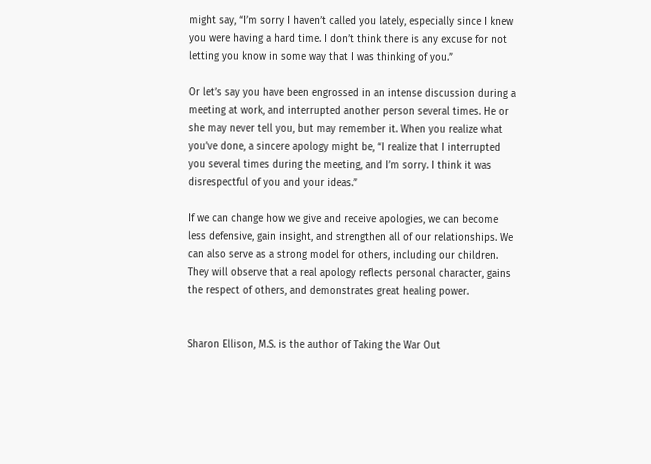might say, “I’m sorry I haven’t called you lately, especially since I knew you were having a hard time. I don’t think there is any excuse for not letting you know in some way that I was thinking of you.”

Or let’s say you have been engrossed in an intense discussion during a meeting at work, and interrupted another person several times. He or she may never tell you, but may remember it. When you realize what you’ve done, a sincere apology might be, “I realize that I interrupted you several times during the meeting, and I’m sorry. I think it was disrespectful of you and your ideas.”

If we can change how we give and receive apologies, we can become less defensive, gain insight, and strengthen all of our relationships. We can also serve as a strong model for others, including our children. They will observe that a real apology reflects personal character, gains the respect of others, and demonstrates great healing power.


Sharon Ellison, M.S. is the author of Taking the War Out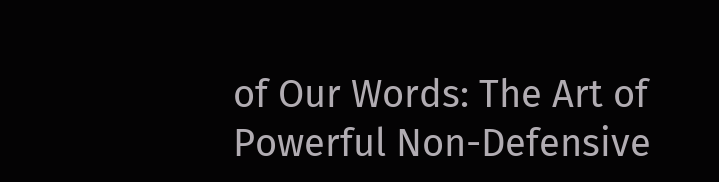of Our Words: The Art of Powerful Non-Defensive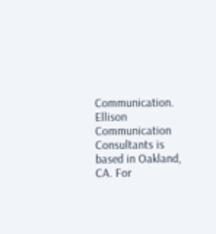Communication. Ellison Communication Consultants is based in Oakland, CA. For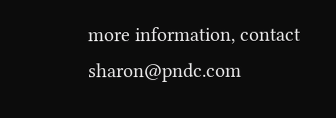more information, contact sharon@pndc.com